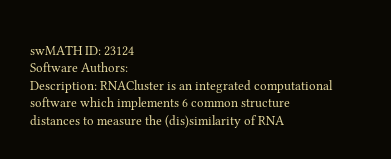swMATH ID: 23124
Software Authors:
Description: RNACluster is an integrated computational software which implements 6 common structure distances to measure the (dis)similarity of RNA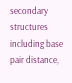secondary structures including base pair distance,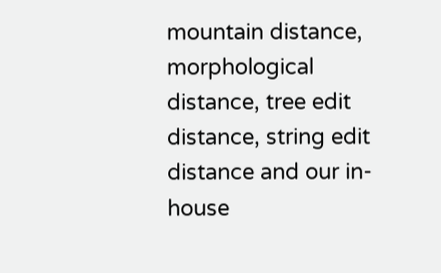mountain distance, morphological distance, tree edit distance, string edit distance and our in-house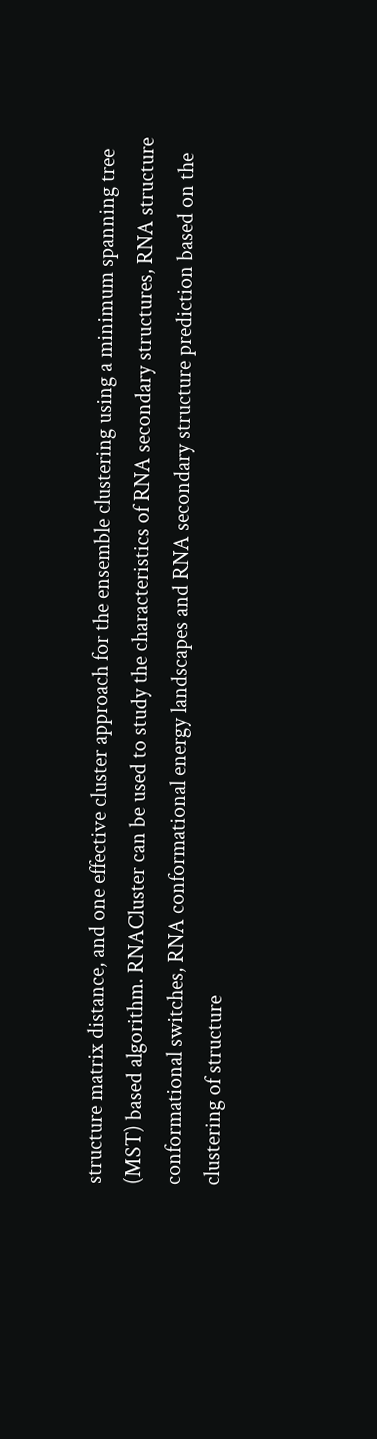structure matrix distance, and one effective cluster approach for the ensemble clustering using a minimum spanning tree (MST) based algorithm. RNACluster can be used to study the characteristics of RNA secondary structures, RNA structure conformational switches, RNA conformational energy landscapes and RNA secondary structure prediction based on the clustering of structure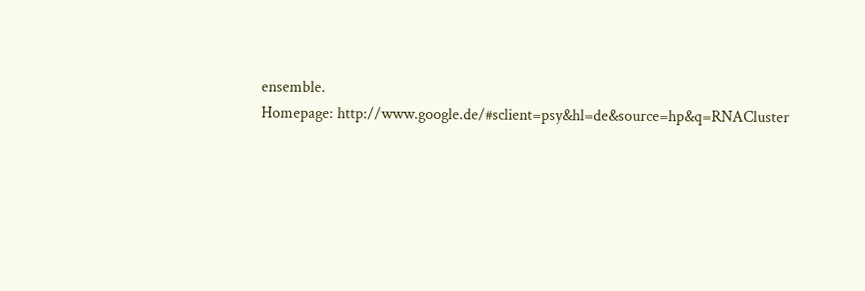ensemble.
Homepage: http://www.google.de/#sclient=psy&hl=de&source=hp&q=RNACluster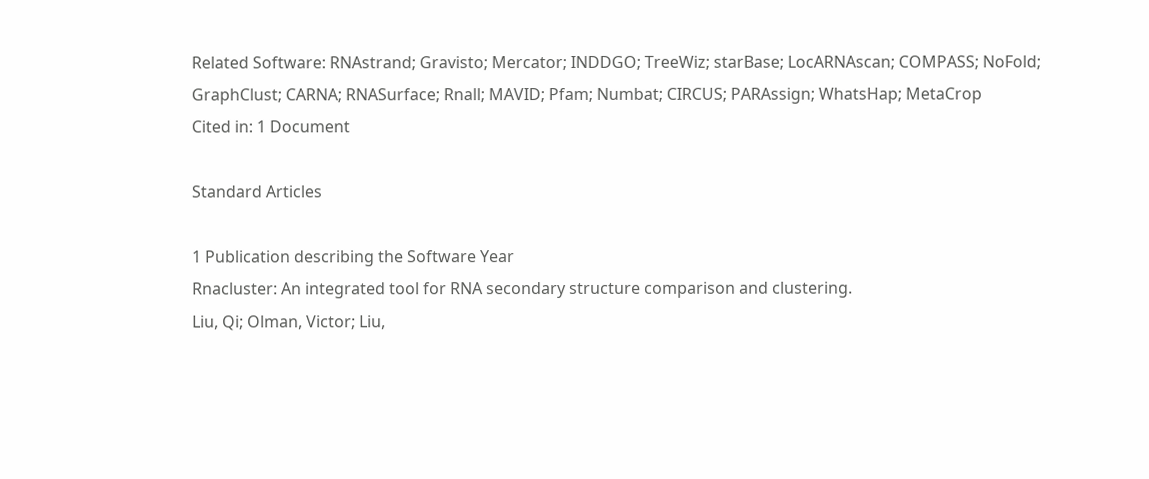Related Software: RNAstrand; Gravisto; Mercator; INDDGO; TreeWiz; starBase; LocARNAscan; COMPASS; NoFold; GraphClust; CARNA; RNASurface; Rnall; MAVID; Pfam; Numbat; CIRCUS; PARAssign; WhatsHap; MetaCrop
Cited in: 1 Document

Standard Articles

1 Publication describing the Software Year
Rnacluster: An integrated tool for RNA secondary structure comparison and clustering.
Liu, Qi; Olman, Victor; Liu,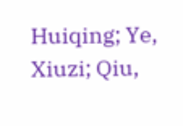Huiqing; Ye, Xiuzi; Qiu,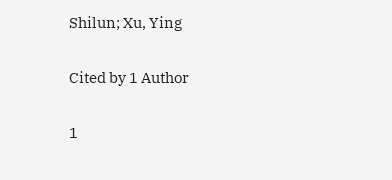Shilun; Xu, Ying

Cited by 1 Author

1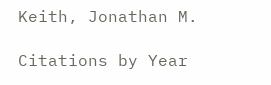Keith, Jonathan M.

Citations by Year